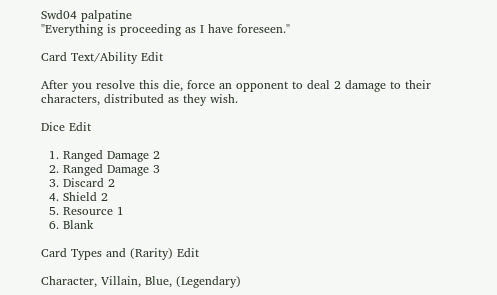Swd04 palpatine
"Everything is proceeding as I have foreseen."

Card Text/Ability Edit

After you resolve this die, force an opponent to deal 2 damage to their characters, distributed as they wish.

Dice Edit

  1. Ranged Damage 2
  2. Ranged Damage 3
  3. Discard 2
  4. Shield 2
  5. Resource 1
  6. Blank

Card Types and (Rarity) Edit

Character, Villain, Blue, (Legendary)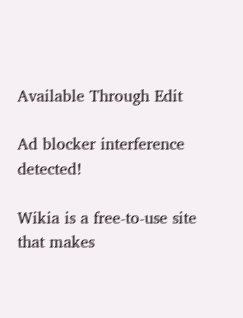Available Through Edit

Ad blocker interference detected!

Wikia is a free-to-use site that makes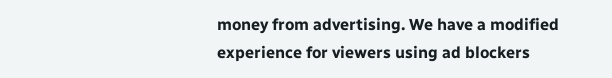money from advertising. We have a modified experience for viewers using ad blockers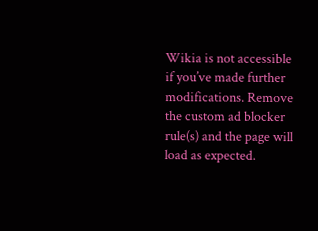Wikia is not accessible if you’ve made further modifications. Remove the custom ad blocker rule(s) and the page will load as expected.